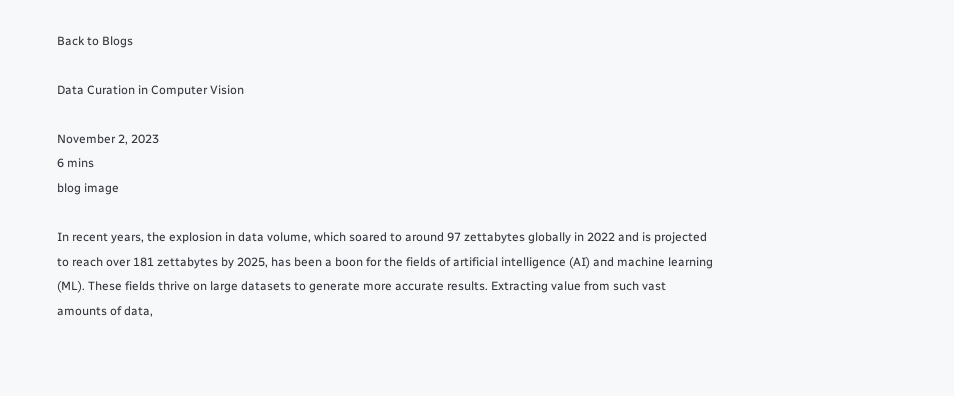Back to Blogs

Data Curation in Computer Vision

November 2, 2023
6 mins
blog image

In recent years, the explosion in data volume, which soared to around 97 zettabytes globally in 2022 and is projected to reach over 181 zettabytes by 2025, has been a boon for the fields of artificial intelligence (AI) and machine learning (ML). These fields thrive on large datasets to generate more accurate results. Extracting value from such vast amounts of data,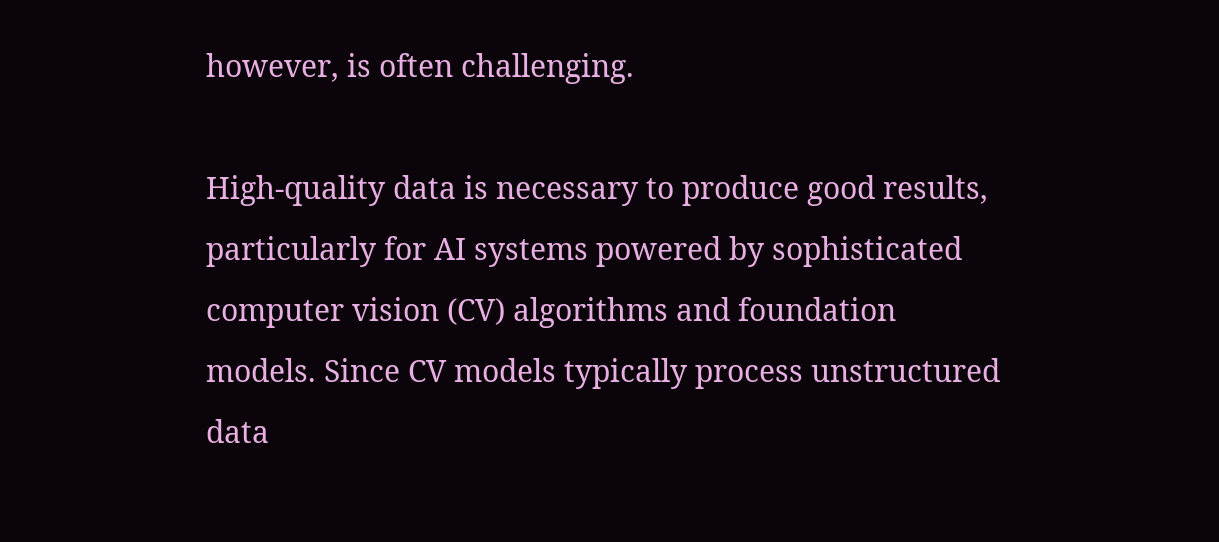however, is often challenging.

High-quality data is necessary to produce good results, particularly for AI systems powered by sophisticated computer vision (CV) algorithms and foundation models. Since CV models typically process unstructured data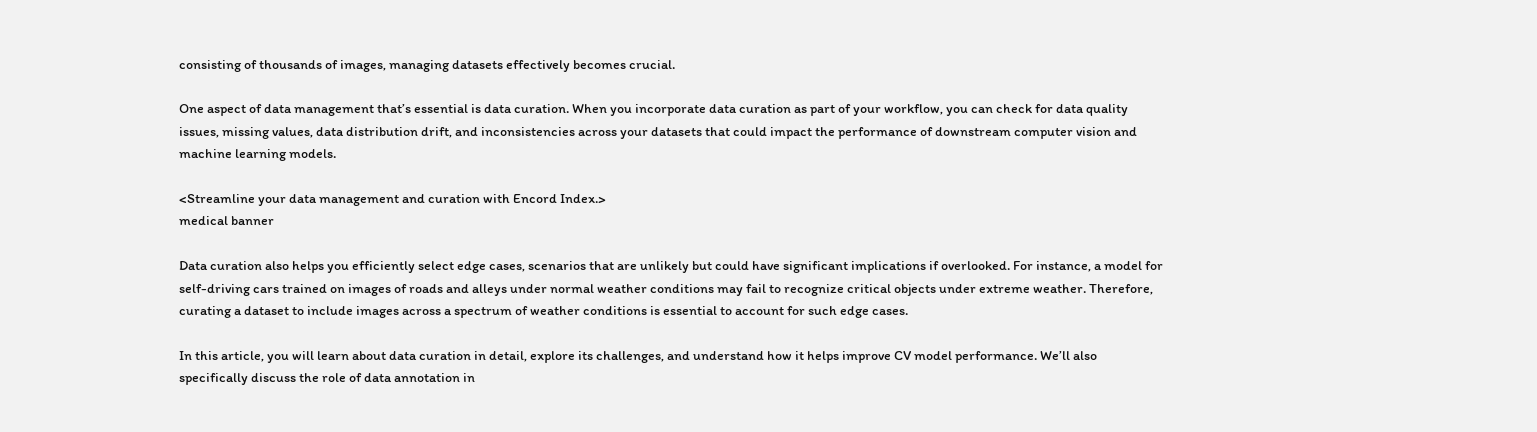consisting of thousands of images, managing datasets effectively becomes crucial.

One aspect of data management that’s essential is data curation. When you incorporate data curation as part of your workflow, you can check for data quality issues, missing values, data distribution drift, and inconsistencies across your datasets that could impact the performance of downstream computer vision and machine learning models.

<Streamline your data management and curation with Encord Index.>
medical banner

Data curation also helps you efficiently select edge cases, scenarios that are unlikely but could have significant implications if overlooked. For instance, a model for self-driving cars trained on images of roads and alleys under normal weather conditions may fail to recognize critical objects under extreme weather. Therefore, curating a dataset to include images across a spectrum of weather conditions is essential to account for such edge cases.

In this article, you will learn about data curation in detail, explore its challenges, and understand how it helps improve CV model performance. We’ll also specifically discuss the role of data annotation in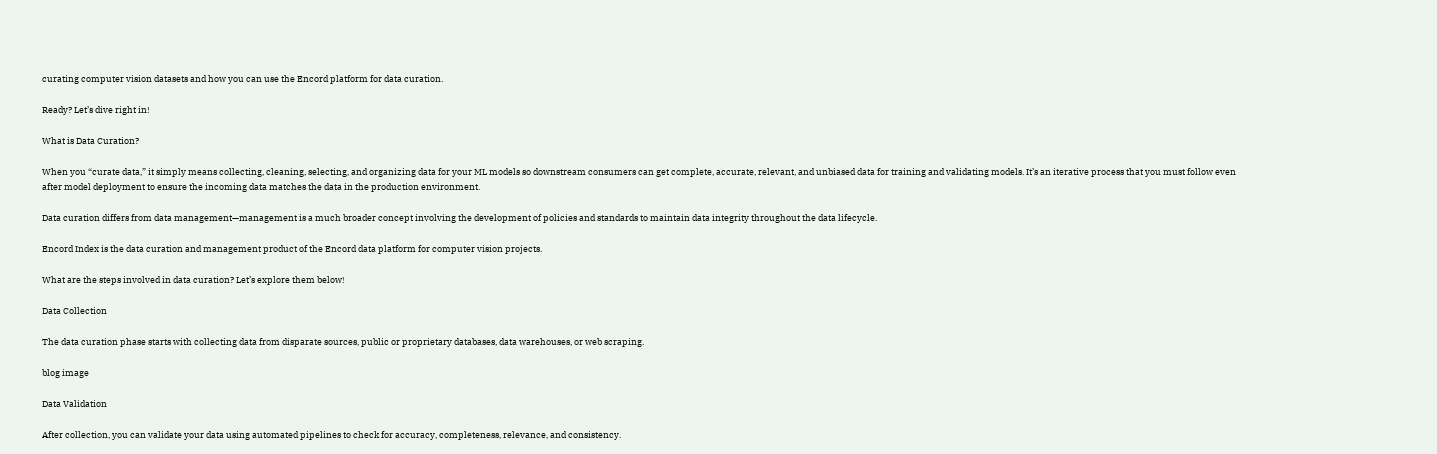curating computer vision datasets and how you can use the Encord platform for data curation.

Ready? Let’s dive right in!

What is Data Curation?

When you “curate data,” it simply means collecting, cleaning, selecting, and organizing data for your ML models so downstream consumers can get complete, accurate, relevant, and unbiased data for training and validating models. It’s an iterative process that you must follow even after model deployment to ensure the incoming data matches the data in the production environment.

Data curation differs from data management—management is a much broader concept involving the development of policies and standards to maintain data integrity throughout the data lifecycle.

Encord Index is the data curation and management product of the Encord data platform for computer vision projects.

What are the steps involved in data curation? Let’s explore them below!

Data Collection

The data curation phase starts with collecting data from disparate sources, public or proprietary databases, data warehouses, or web scraping.

blog image

Data Validation

After collection, you can validate your data using automated pipelines to check for accuracy, completeness, relevance, and consistency.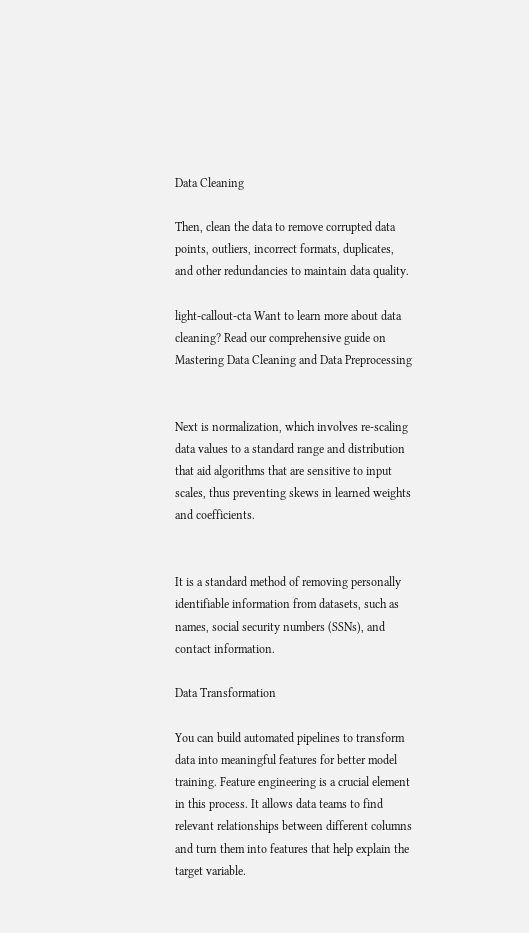Data Cleaning

Then, clean the data to remove corrupted data points, outliers, incorrect formats, duplicates, and other redundancies to maintain data quality.

light-callout-cta Want to learn more about data cleaning? Read our comprehensive guide on Mastering Data Cleaning and Data Preprocessing


Next is normalization, which involves re-scaling data values to a standard range and distribution that aid algorithms that are sensitive to input scales, thus preventing skews in learned weights and coefficients.


It is a standard method of removing personally identifiable information from datasets, such as names, social security numbers (SSNs), and contact information.

Data Transformation

You can build automated pipelines to transform data into meaningful features for better model training. Feature engineering is a crucial element in this process. It allows data teams to find relevant relationships between different columns and turn them into features that help explain the target variable.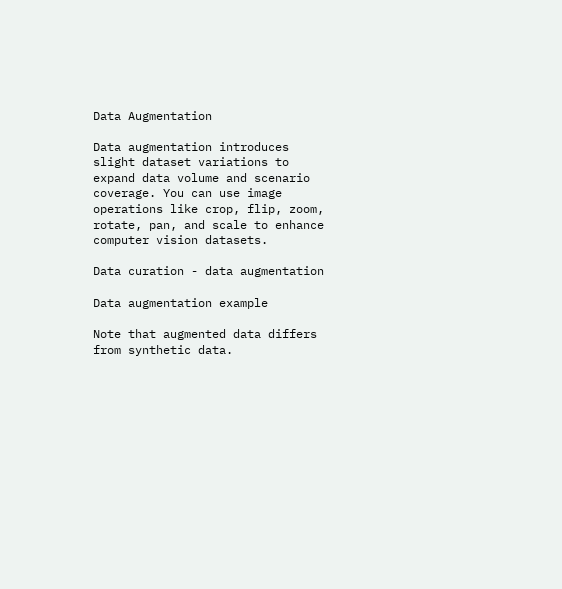Data Augmentation

Data augmentation introduces slight dataset variations to expand data volume and scenario coverage. You can use image operations like crop, flip, zoom, rotate, pan, and scale to enhance computer vision datasets.

Data curation - data augmentation

Data augmentation example

Note that augmented data differs from synthetic data.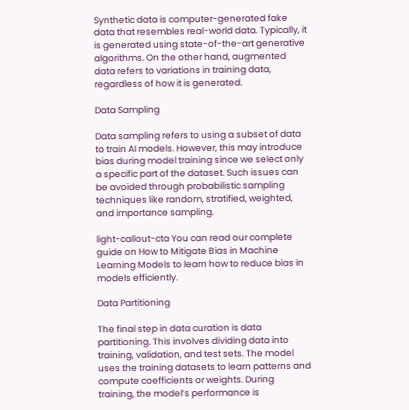Synthetic data is computer-generated fake data that resembles real-world data. Typically, it is generated using state-of-the-art generative algorithms. On the other hand, augmented data refers to variations in training data, regardless of how it is generated.

Data Sampling

Data sampling refers to using a subset of data to train AI models. However, this may introduce bias during model training since we select only a specific part of the dataset. Such issues can be avoided through probabilistic sampling techniques like random, stratified, weighted, and importance sampling.

light-callout-cta You can read our complete guide on How to Mitigate Bias in Machine Learning Models to learn how to reduce bias in models efficiently.

Data Partitioning

The final step in data curation is data partitioning. This involves dividing data into training, validation, and test sets. The model uses the training datasets to learn patterns and compute coefficients or weights. During training, the model’s performance is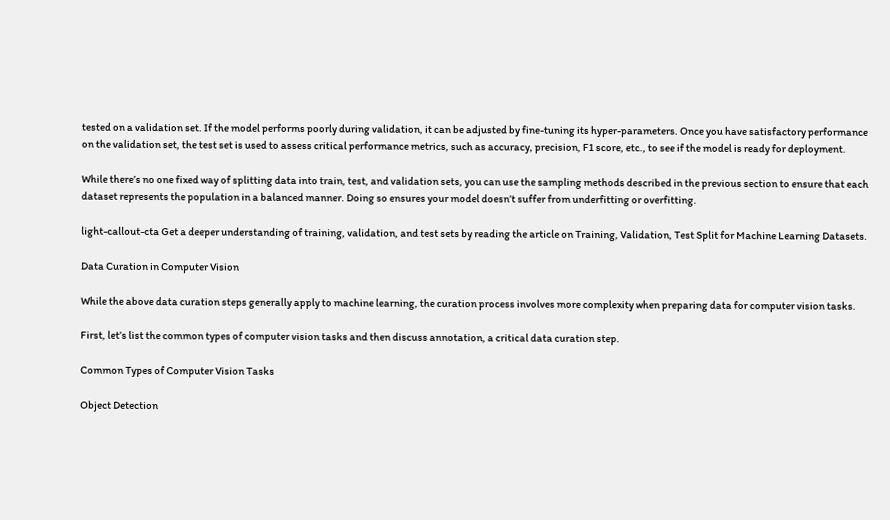tested on a validation set. If the model performs poorly during validation, it can be adjusted by fine-tuning its hyper-parameters. Once you have satisfactory performance on the validation set, the test set is used to assess critical performance metrics, such as accuracy, precision, F1 score, etc., to see if the model is ready for deployment.

While there’s no one fixed way of splitting data into train, test, and validation sets, you can use the sampling methods described in the previous section to ensure that each dataset represents the population in a balanced manner. Doing so ensures your model doesn’t suffer from underfitting or overfitting.

light-callout-cta Get a deeper understanding of training, validation, and test sets by reading the article on Training, Validation, Test Split for Machine Learning Datasets.

Data Curation in Computer Vision

While the above data curation steps generally apply to machine learning, the curation process involves more complexity when preparing data for computer vision tasks.

First, let’s list the common types of computer vision tasks and then discuss annotation, a critical data curation step.

Common Types of Computer Vision Tasks

Object Detection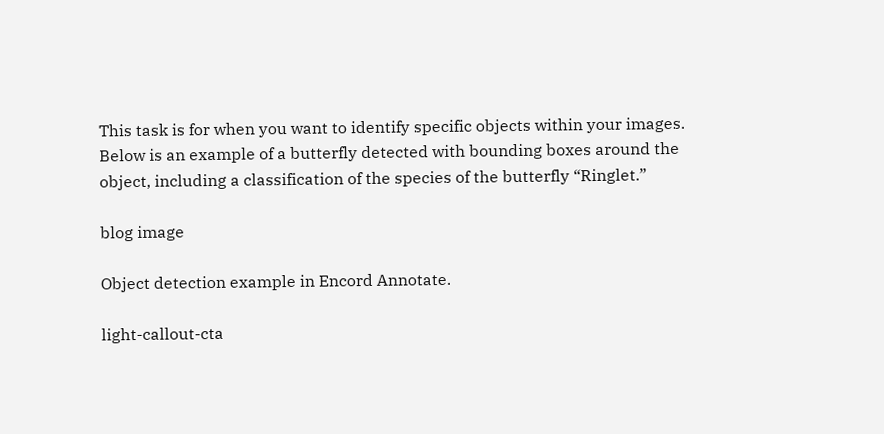This task is for when you want to identify specific objects within your images. Below is an example of a butterfly detected with bounding boxes around the object, including a classification of the species of the butterfly “Ringlet.”

blog image

Object detection example in Encord Annotate.

light-callout-cta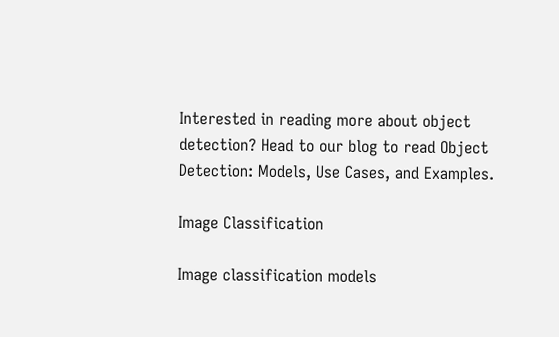Interested in reading more about object detection? Head to our blog to read Object Detection: Models, Use Cases, and Examples.

Image Classification

Image classification models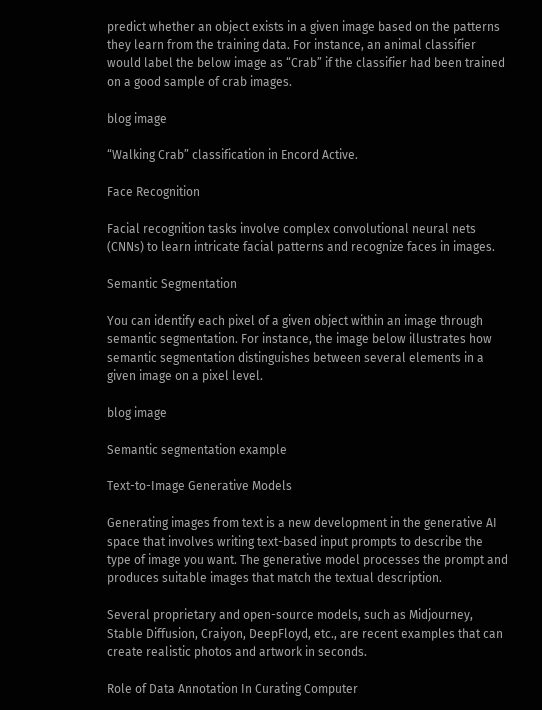predict whether an object exists in a given image based on the patterns they learn from the training data. For instance, an animal classifier would label the below image as “Crab” if the classifier had been trained on a good sample of crab images.

blog image

“Walking Crab” classification in Encord Active.

Face Recognition

Facial recognition tasks involve complex convolutional neural nets (CNNs) to learn intricate facial patterns and recognize faces in images.

Semantic Segmentation

You can identify each pixel of a given object within an image through semantic segmentation. For instance, the image below illustrates how semantic segmentation distinguishes between several elements in a given image on a pixel level.

blog image

Semantic segmentation example

Text-to-Image Generative Models

Generating images from text is a new development in the generative AI space that involves writing text-based input prompts to describe the type of image you want. The generative model processes the prompt and produces suitable images that match the textual description.

Several proprietary and open-source models, such as Midjourney, Stable Diffusion, Craiyon, DeepFloyd, etc., are recent examples that can create realistic photos and artwork in seconds.

Role of Data Annotation In Curating Computer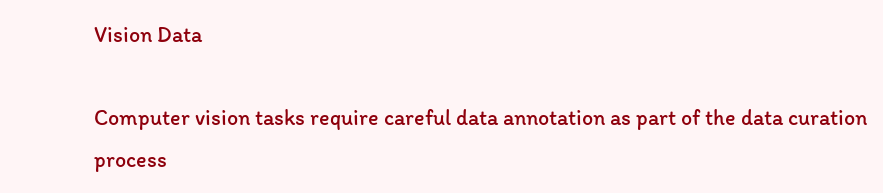Vision Data

Computer vision tasks require careful data annotation as part of the data curation process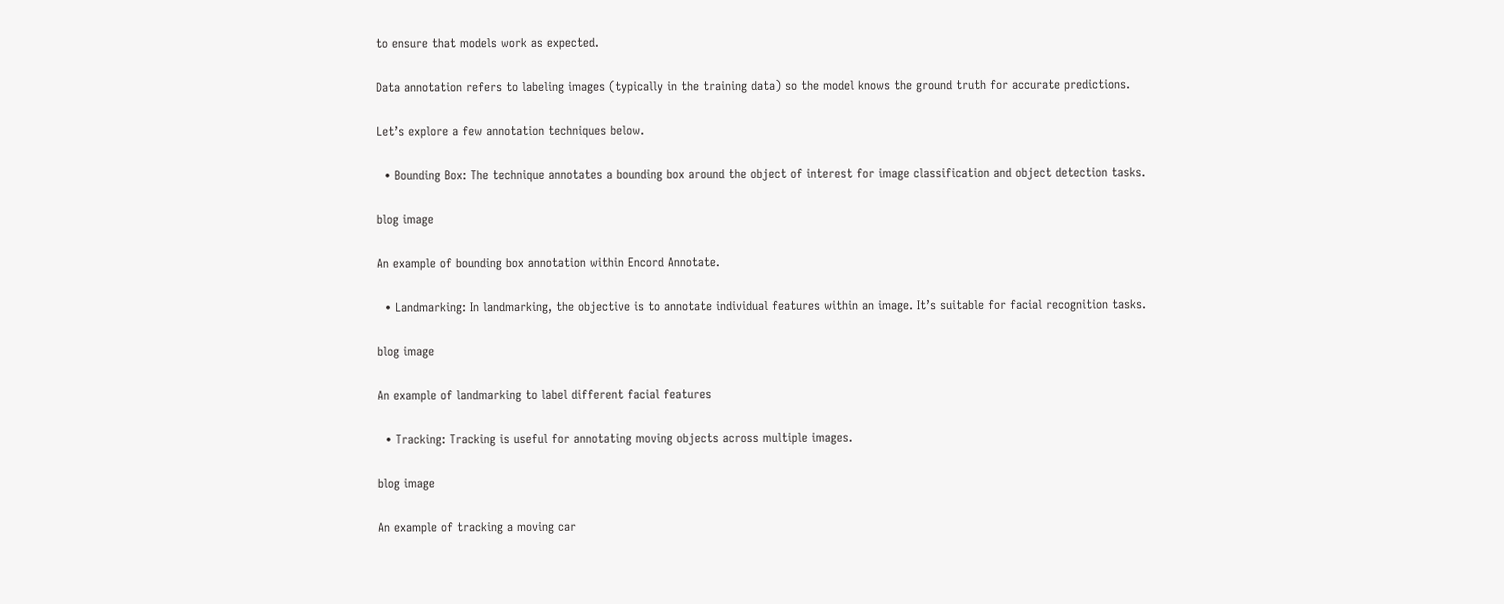to ensure that models work as expected.

Data annotation refers to labeling images (typically in the training data) so the model knows the ground truth for accurate predictions.

Let’s explore a few annotation techniques below.

  • Bounding Box: The technique annotates a bounding box around the object of interest for image classification and object detection tasks.

blog image

An example of bounding box annotation within Encord Annotate.

  • Landmarking: In landmarking, the objective is to annotate individual features within an image. It’s suitable for facial recognition tasks.

blog image

An example of landmarking to label different facial features

  • Tracking: Tracking is useful for annotating moving objects across multiple images.

blog image

An example of tracking a moving car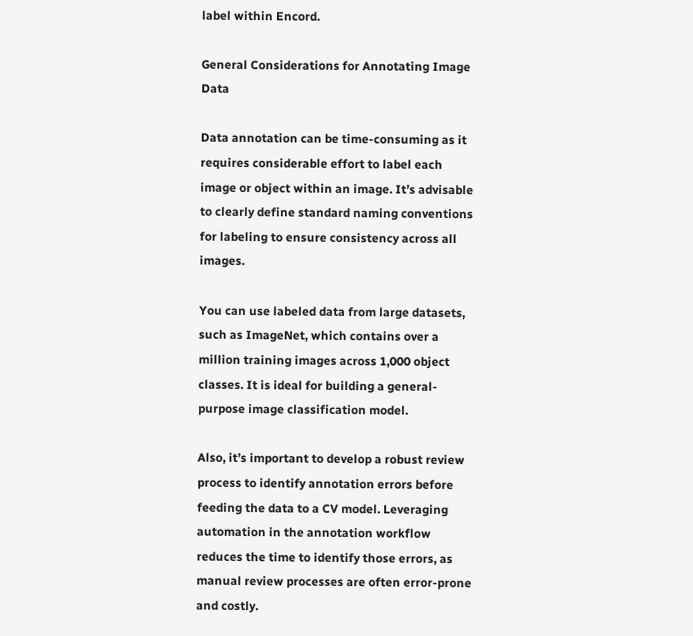label within Encord.

General Considerations for Annotating Image Data

Data annotation can be time-consuming as it requires considerable effort to label each image or object within an image. It’s advisable to clearly define standard naming conventions for labeling to ensure consistency across all images.

You can use labeled data from large datasets, such as ImageNet, which contains over a million training images across 1,000 object classes. It is ideal for building a general-purpose image classification model.

Also, it’s important to develop a robust review process to identify annotation errors before feeding the data to a CV model. Leveraging automation in the annotation workflow reduces the time to identify those errors, as manual review processes are often error-prone and costly.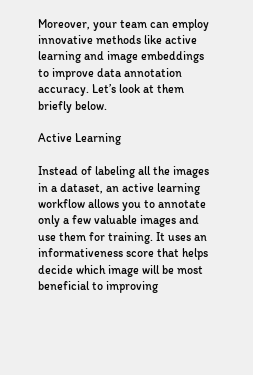Moreover, your team can employ innovative methods like active learning and image embeddings to improve data annotation accuracy. Let’s look at them briefly below.

Active Learning

Instead of labeling all the images in a dataset, an active learning workflow allows you to annotate only a few valuable images and use them for training. It uses an informativeness score that helps decide which image will be most beneficial to improving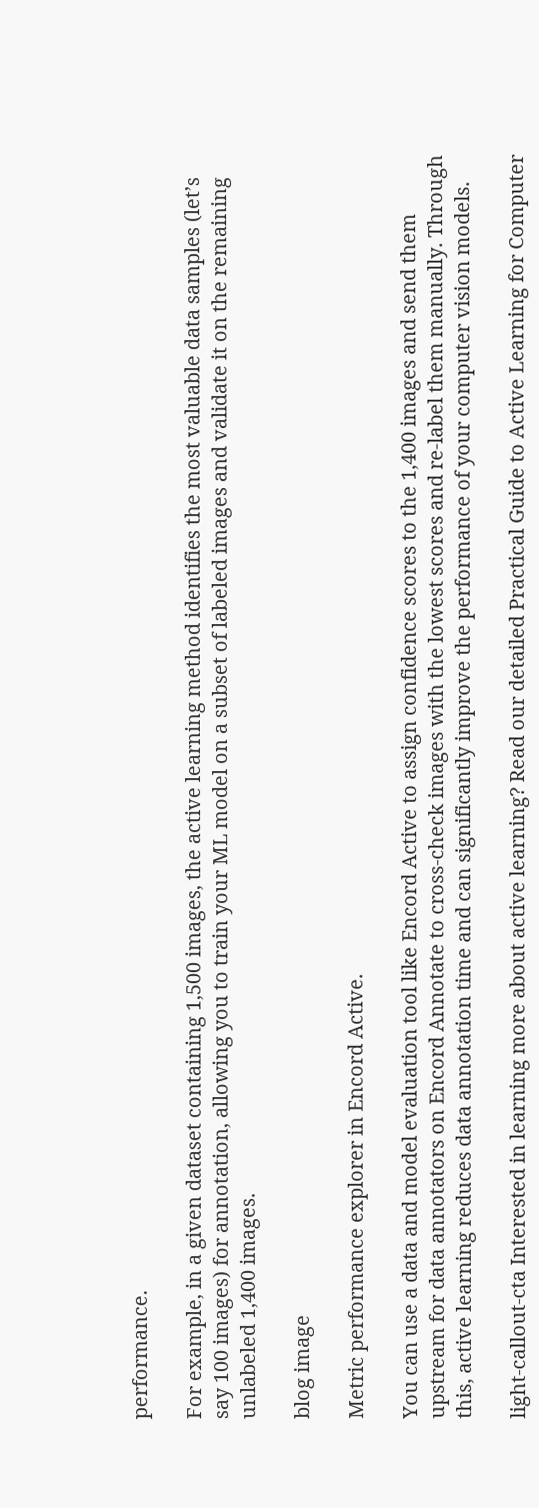performance.

For example, in a given dataset containing 1,500 images, the active learning method identifies the most valuable data samples (let’s say 100 images) for annotation, allowing you to train your ML model on a subset of labeled images and validate it on the remaining unlabeled 1,400 images.

blog image

Metric performance explorer in Encord Active.

You can use a data and model evaluation tool like Encord Active to assign confidence scores to the 1,400 images and send them upstream for data annotators on Encord Annotate to cross-check images with the lowest scores and re-label them manually. Through this, active learning reduces data annotation time and can significantly improve the performance of your computer vision models.

light-callout-cta Interested in learning more about active learning? Read our detailed Practical Guide to Active Learning for Computer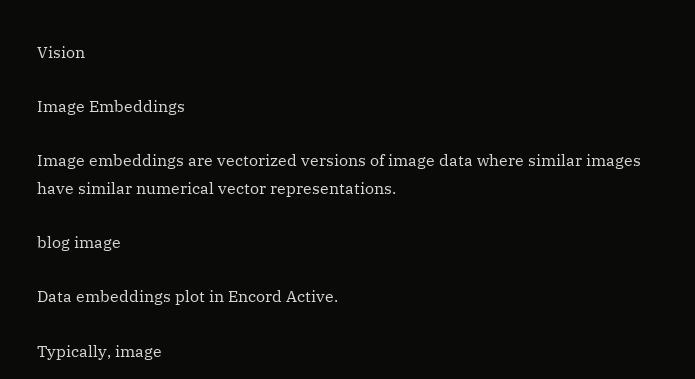Vision

Image Embeddings

Image embeddings are vectorized versions of image data where similar images have similar numerical vector representations.

blog image

Data embeddings plot in Encord Active.

Typically, image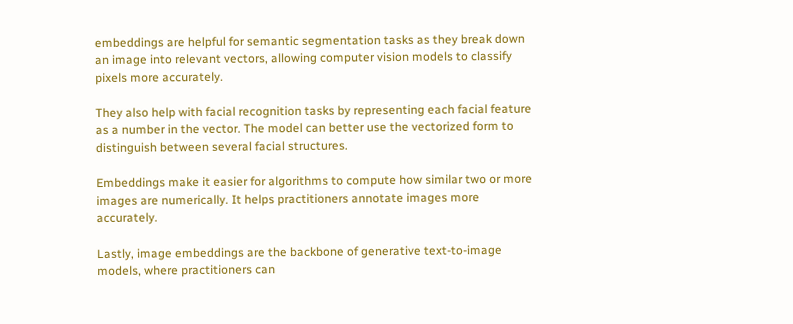embeddings are helpful for semantic segmentation tasks as they break down an image into relevant vectors, allowing computer vision models to classify pixels more accurately.

They also help with facial recognition tasks by representing each facial feature as a number in the vector. The model can better use the vectorized form to distinguish between several facial structures.

Embeddings make it easier for algorithms to compute how similar two or more images are numerically. It helps practitioners annotate images more accurately.

Lastly, image embeddings are the backbone of generative text-to-image models, where practitioners can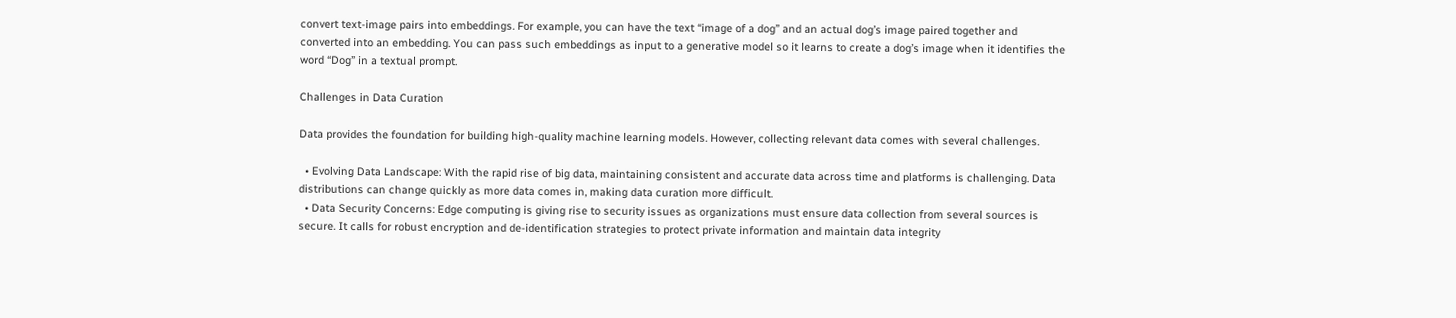convert text-image pairs into embeddings. For example, you can have the text “image of a dog” and an actual dog’s image paired together and converted into an embedding. You can pass such embeddings as input to a generative model so it learns to create a dog’s image when it identifies the word “Dog” in a textual prompt.

Challenges in Data Curation

Data provides the foundation for building high-quality machine learning models. However, collecting relevant data comes with several challenges.

  • Evolving Data Landscape: With the rapid rise of big data, maintaining consistent and accurate data across time and platforms is challenging. Data distributions can change quickly as more data comes in, making data curation more difficult.
  • Data Security Concerns: Edge computing is giving rise to security issues as organizations must ensure data collection from several sources is secure. It calls for robust encryption and de-identification strategies to protect private information and maintain data integrity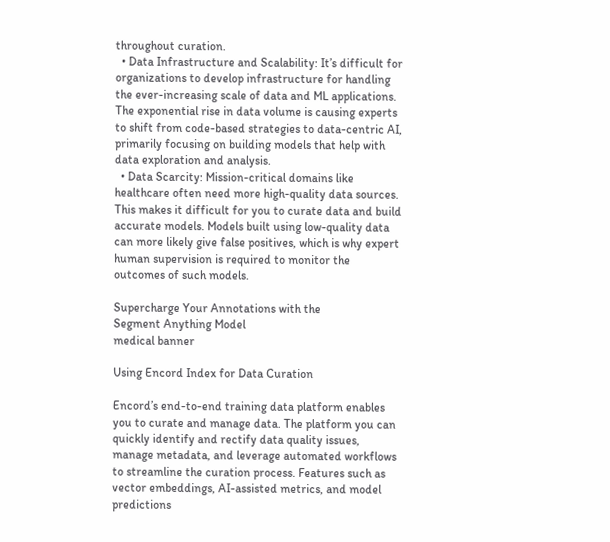throughout curation.
  • Data Infrastructure and Scalability: It’s difficult for organizations to develop infrastructure for handling the ever-increasing scale of data and ML applications. The exponential rise in data volume is causing experts to shift from code-based strategies to data-centric AI, primarily focusing on building models that help with data exploration and analysis.
  • Data Scarcity: Mission-critical domains like healthcare often need more high-quality data sources. This makes it difficult for you to curate data and build accurate models. Models built using low-quality data can more likely give false positives, which is why expert human supervision is required to monitor the outcomes of such models.

Supercharge Your Annotations with the
Segment Anything Model
medical banner

Using Encord Index for Data Curation

Encord’s end-to-end training data platform enables you to curate and manage data. The platform you can quickly identify and rectify data quality issues, manage metadata, and leverage automated workflows to streamline the curation process. Features such as vector embeddings, AI-assisted metrics, and model predictions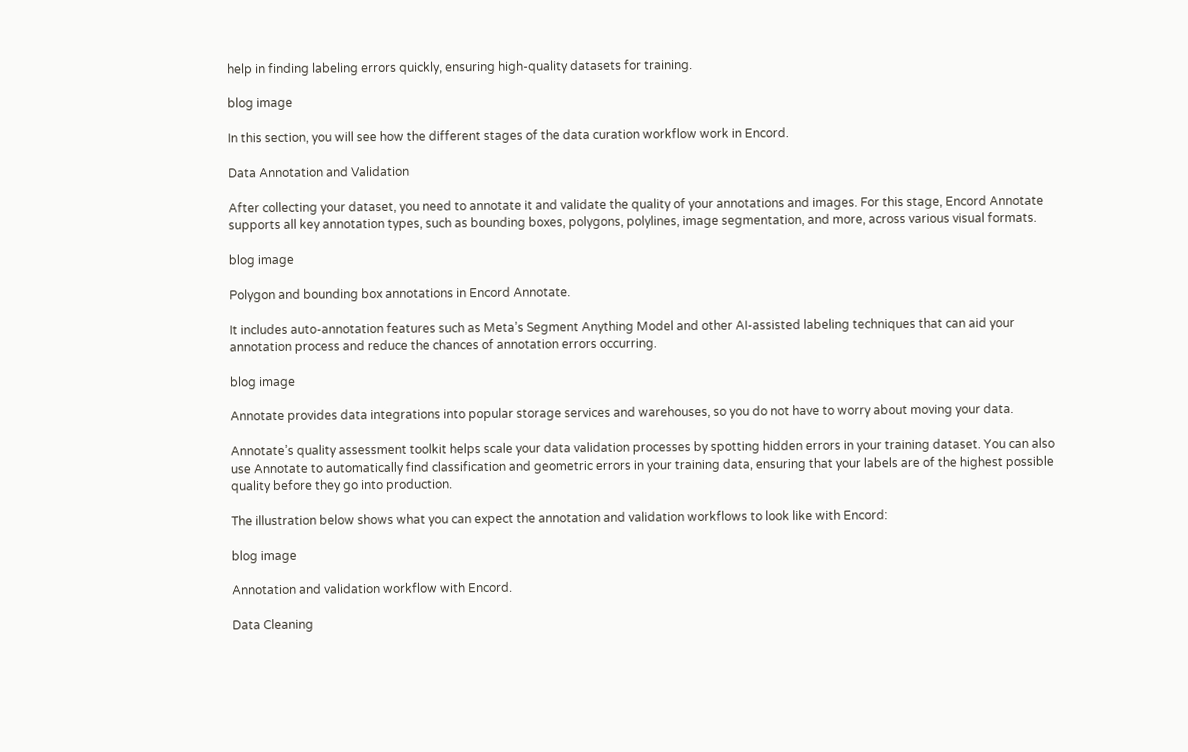help in finding labeling errors quickly, ensuring high-quality datasets for training.

blog image

In this section, you will see how the different stages of the data curation workflow work in Encord.

Data Annotation and Validation

After collecting your dataset, you need to annotate it and validate the quality of your annotations and images. For this stage, Encord Annotate supports all key annotation types, such as bounding boxes, polygons, polylines, image segmentation, and more, across various visual formats.

blog image

Polygon and bounding box annotations in Encord Annotate.

It includes auto-annotation features such as Meta’s Segment Anything Model and other AI-assisted labeling techniques that can aid your annotation process and reduce the chances of annotation errors occurring.

blog image

Annotate provides data integrations into popular storage services and warehouses, so you do not have to worry about moving your data.

Annotate’s quality assessment toolkit helps scale your data validation processes by spotting hidden errors in your training dataset. You can also use Annotate to automatically find classification and geometric errors in your training data, ensuring that your labels are of the highest possible quality before they go into production.

The illustration below shows what you can expect the annotation and validation workflows to look like with Encord:

blog image

Annotation and validation workflow with Encord.

Data Cleaning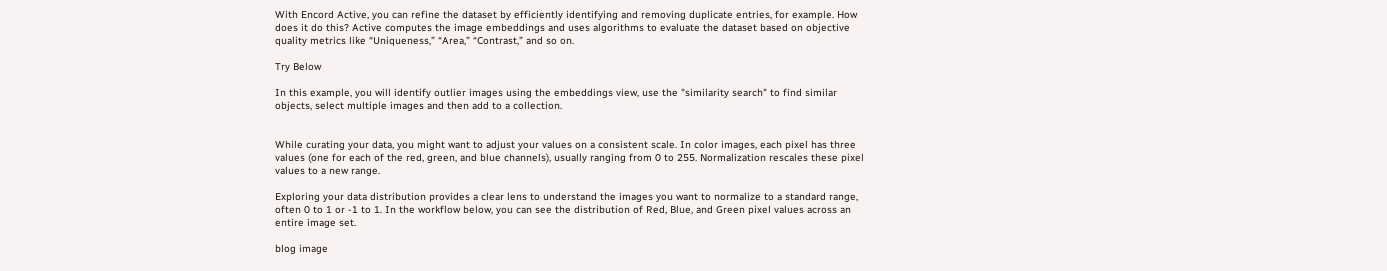With Encord Active, you can refine the dataset by efficiently identifying and removing duplicate entries, for example. How does it do this? Active computes the image embeddings and uses algorithms to evaluate the dataset based on objective quality metrics like “Uniqueness,” “Area,” “Contrast,” and so on.

Try Below

In this example, you will identify outlier images using the embeddings view, use the "similarity search" to find similar objects, select multiple images and then add to a collection.


While curating your data, you might want to adjust your values on a consistent scale. In color images, each pixel has three values (one for each of the red, green, and blue channels), usually ranging from 0 to 255. Normalization rescales these pixel values to a new range.

Exploring your data distribution provides a clear lens to understand the images you want to normalize to a standard range, often 0 to 1 or -1 to 1. In the workflow below, you can see the distribution of Red, Blue, and Green pixel values across an entire image set.

blog image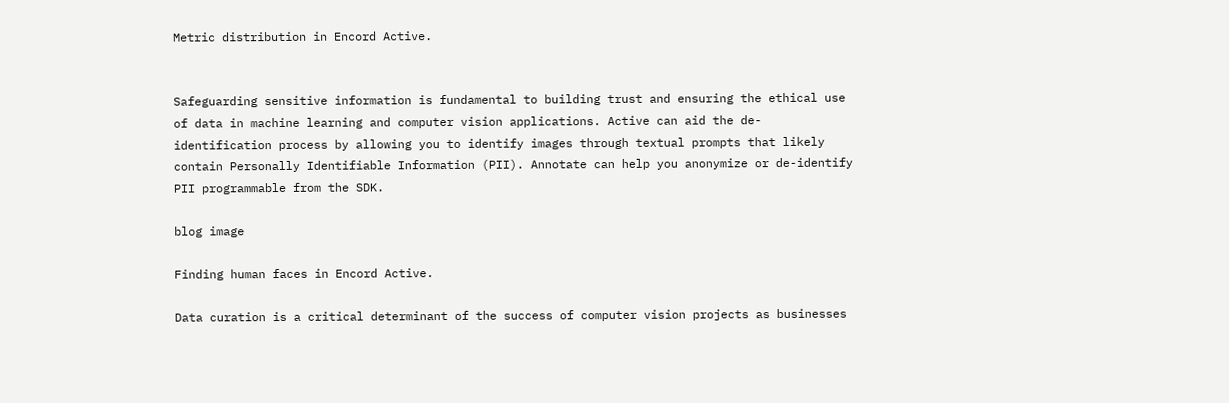Metric distribution in Encord Active.


Safeguarding sensitive information is fundamental to building trust and ensuring the ethical use of data in machine learning and computer vision applications. Active can aid the de-identification process by allowing you to identify images through textual prompts that likely contain Personally Identifiable Information (PII). Annotate can help you anonymize or de-identify PII programmable from the SDK.

blog image

Finding human faces in Encord Active.

Data curation is a critical determinant of the success of computer vision projects as businesses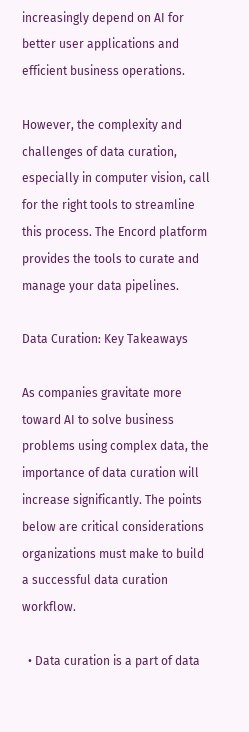increasingly depend on AI for better user applications and efficient business operations.

However, the complexity and challenges of data curation, especially in computer vision, call for the right tools to streamline this process. The Encord platform provides the tools to curate and manage your data pipelines.

Data Curation: Key Takeaways

As companies gravitate more toward AI to solve business problems using complex data, the importance of data curation will increase significantly. The points below are critical considerations organizations must make to build a successful data curation workflow.

  • Data curation is a part of data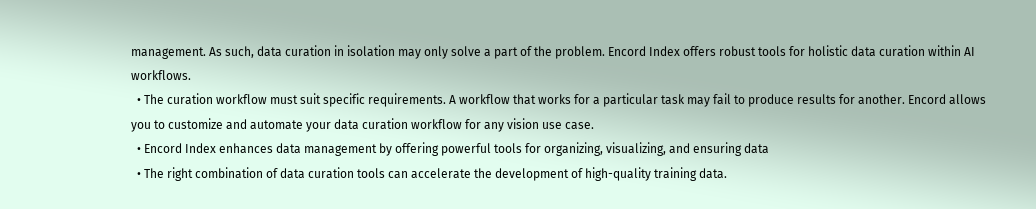management. As such, data curation in isolation may only solve a part of the problem. Encord Index offers robust tools for holistic data curation within AI workflows.
  • The curation workflow must suit specific requirements. A workflow that works for a particular task may fail to produce results for another. Encord allows you to customize and automate your data curation workflow for any vision use case.
  • Encord Index enhances data management by offering powerful tools for organizing, visualizing, and ensuring data
  • The right combination of data curation tools can accelerate the development of high-quality training data.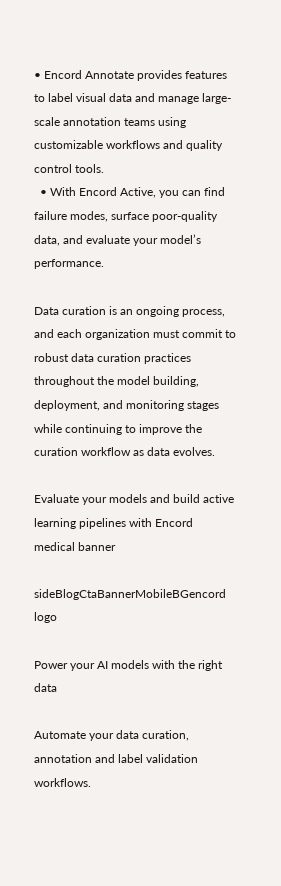• Encord Annotate provides features to label visual data and manage large-scale annotation teams using customizable workflows and quality control tools.
  • With Encord Active, you can find failure modes, surface poor-quality data, and evaluate your model’s performance.

Data curation is an ongoing process, and each organization must commit to robust data curation practices throughout the model building, deployment, and monitoring stages while continuing to improve the curation workflow as data evolves.

Evaluate your models and build active learning pipelines with Encord
medical banner

sideBlogCtaBannerMobileBGencord logo

Power your AI models with the right data

Automate your data curation, annotation and label validation workflows.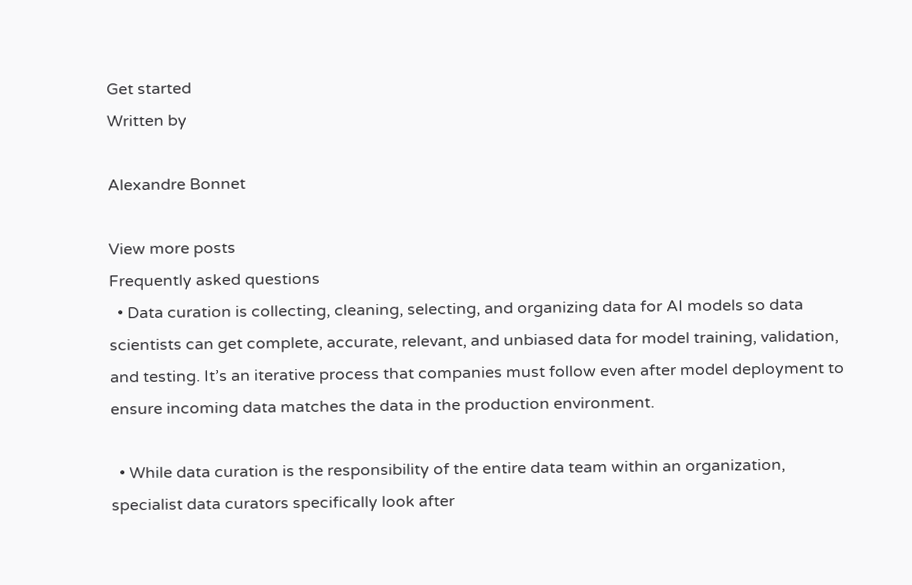Get started
Written by

Alexandre Bonnet

View more posts
Frequently asked questions
  • Data curation is collecting, cleaning, selecting, and organizing data for AI models so data scientists can get complete, accurate, relevant, and unbiased data for model training, validation, and testing. It’s an iterative process that companies must follow even after model deployment to ensure incoming data matches the data in the production environment.

  • While data curation is the responsibility of the entire data team within an organization, specialist data curators specifically look after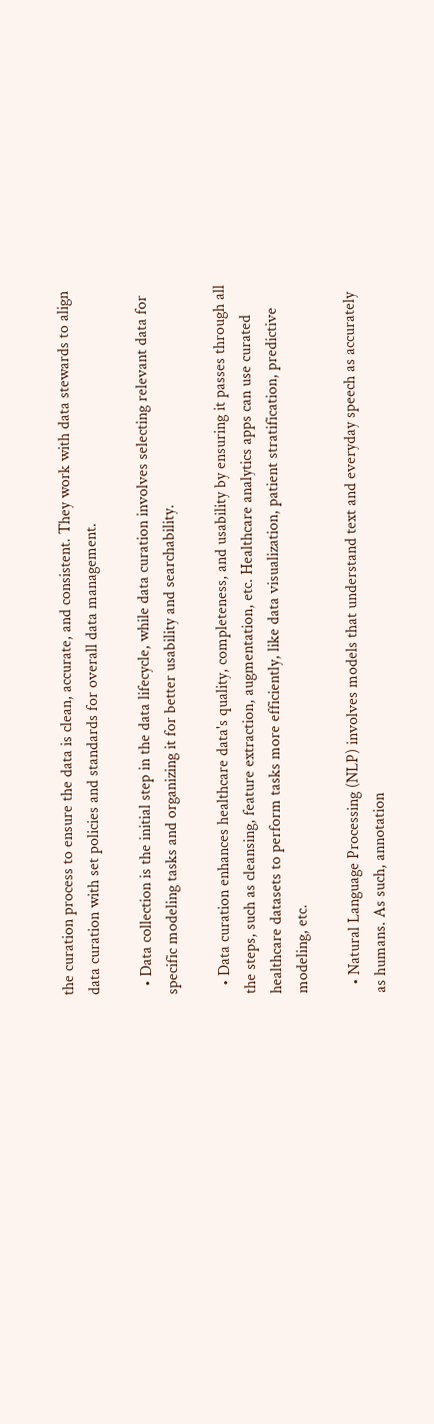the curation process to ensure the data is clean, accurate, and consistent. They work with data stewards to align data curation with set policies and standards for overall data management.

  • Data collection is the initial step in the data lifecycle, while data curation involves selecting relevant data for specific modeling tasks and organizing it for better usability and searchability.

  • Data curation enhances healthcare data's quality, completeness, and usability by ensuring it passes through all the steps, such as cleansing, feature extraction, augmentation, etc. Healthcare analytics apps can use curated healthcare datasets to perform tasks more efficiently, like data visualization, patient stratification, predictive modeling, etc.

  • Natural Language Processing (NLP) involves models that understand text and everyday speech as accurately as humans. As such, annotation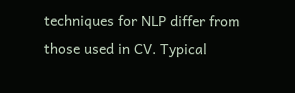techniques for NLP differ from those used in CV. Typical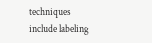techniques include labeling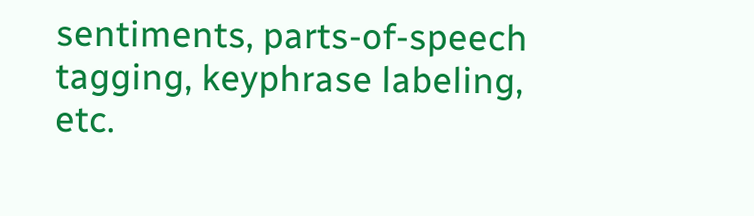sentiments, parts-of-speech tagging, keyphrase labeling, etc.